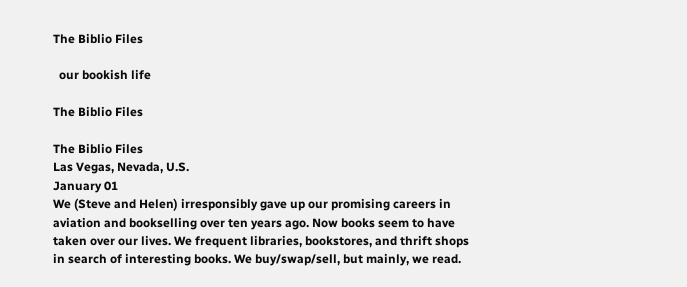The Biblio Files

  our bookish life

The Biblio Files

The Biblio Files
Las Vegas, Nevada, U.S.
January 01
We (Steve and Helen) irresponsibly gave up our promising careers in aviation and bookselling over ten years ago. Now books seem to have taken over our lives. We frequent libraries, bookstores, and thrift shops in search of interesting books. We buy/swap/sell, but mainly, we read.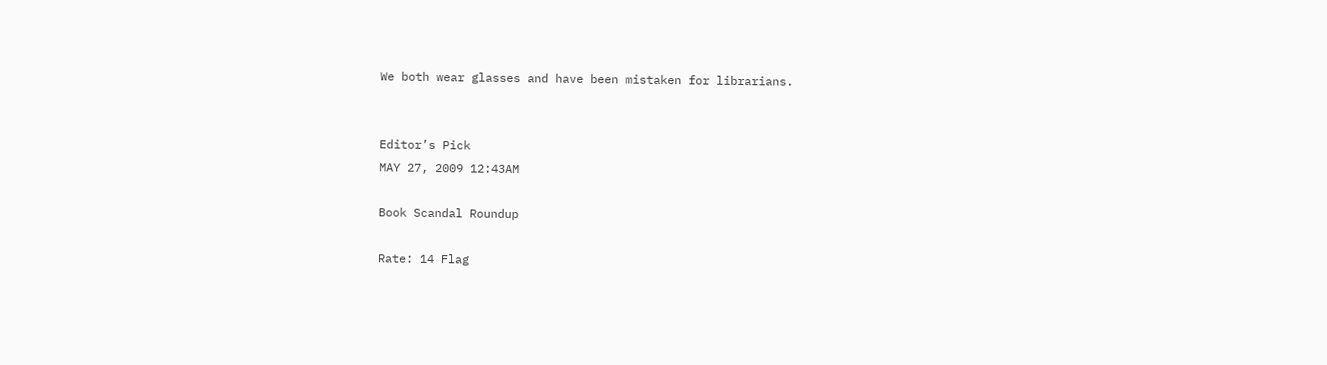We both wear glasses and have been mistaken for librarians.


Editor’s Pick
MAY 27, 2009 12:43AM

Book Scandal Roundup

Rate: 14 Flag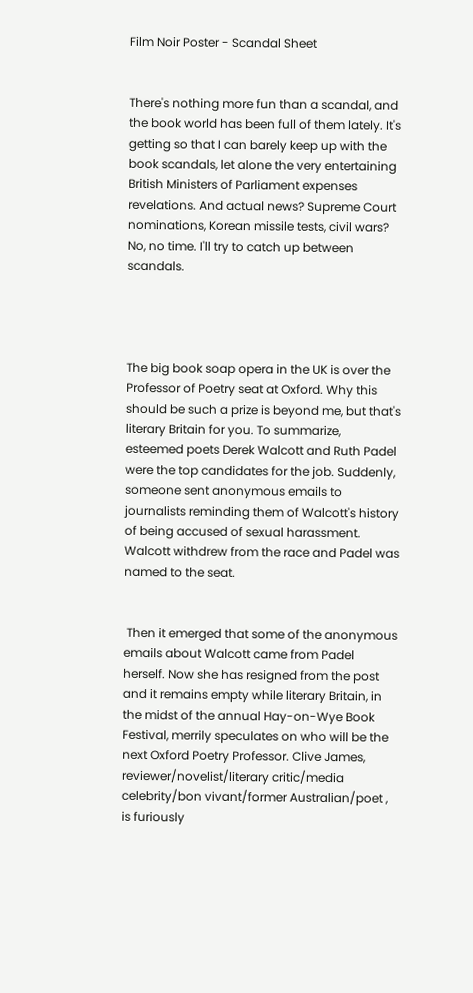Film Noir Poster - Scandal Sheet


There's nothing more fun than a scandal, and the book world has been full of them lately. It's getting so that I can barely keep up with the book scandals, let alone the very entertaining British Ministers of Parliament expenses revelations. And actual news? Supreme Court nominations, Korean missile tests, civil wars? No, no time. I'll try to catch up between scandals.




The big book soap opera in the UK is over the Professor of Poetry seat at Oxford. Why this should be such a prize is beyond me, but that's literary Britain for you. To summarize, esteemed poets Derek Walcott and Ruth Padel were the top candidates for the job. Suddenly, someone sent anonymous emails to journalists reminding them of Walcott's history of being accused of sexual harassment. Walcott withdrew from the race and Padel was named to the seat.


 Then it emerged that some of the anonymous emails about Walcott came from Padel herself. Now she has resigned from the post and it remains empty while literary Britain, in the midst of the annual Hay-on-Wye Book Festival, merrily speculates on who will be the next Oxford Poetry Professor. Clive James, reviewer/novelist/literary critic/media celebrity/bon vivant/former Australian/poet , is furiously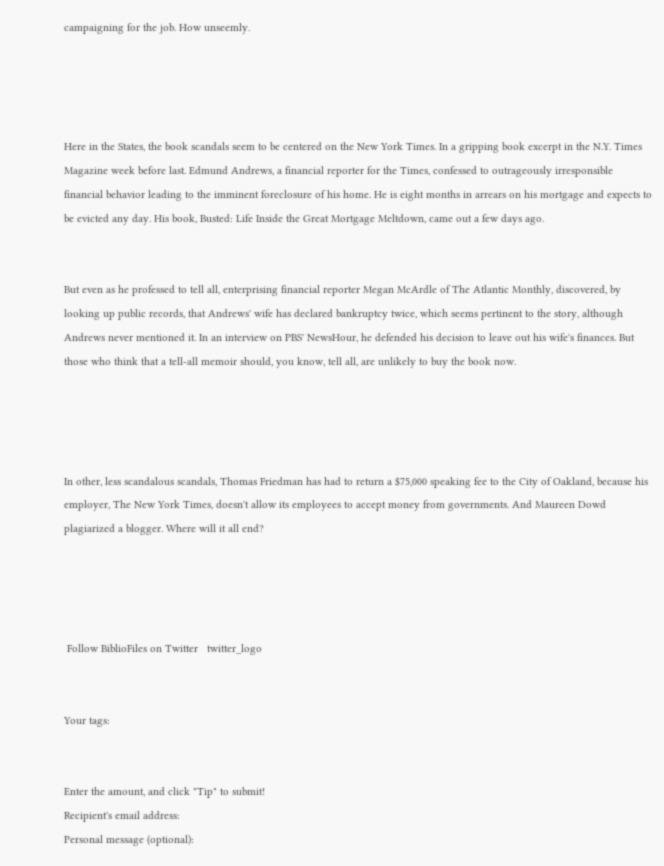campaigning for the job. How unseemly.




Here in the States, the book scandals seem to be centered on the New York Times. In a gripping book excerpt in the N.Y. Times Magazine week before last. Edmund Andrews, a financial reporter for the Times, confessed to outrageously irresponsible financial behavior leading to the imminent foreclosure of his home. He is eight months in arrears on his mortgage and expects to be evicted any day. His book, Busted: Life Inside the Great Mortgage Meltdown, came out a few days ago.


But even as he professed to tell all, enterprising financial reporter Megan McArdle of The Atlantic Monthly, discovered, by looking up public records, that Andrews' wife has declared bankruptcy twice, which seems pertinent to the story, although Andrews never mentioned it. In an interview on PBS' NewsHour, he defended his decision to leave out his wife's finances. But those who think that a tell-all memoir should, you know, tell all, are unlikely to buy the book now.




In other, less scandalous scandals, Thomas Friedman has had to return a $75,000 speaking fee to the City of Oakland, because his employer, The New York Times, doesn't allow its employees to accept money from governments. And Maureen Dowd plagiarized a blogger. Where will it all end?




 Follow BiblioFiles on Twitter   twitter_logo


Your tags:


Enter the amount, and click "Tip" to submit!
Recipient's email address:
Personal message (optional):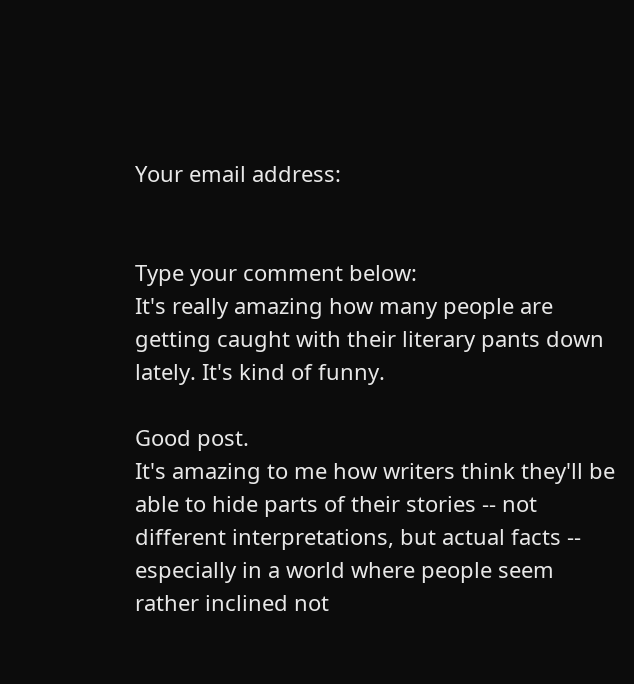Your email address:


Type your comment below:
It's really amazing how many people are getting caught with their literary pants down lately. It's kind of funny.

Good post.
It's amazing to me how writers think they'll be able to hide parts of their stories -- not different interpretations, but actual facts -- especially in a world where people seem rather inclined not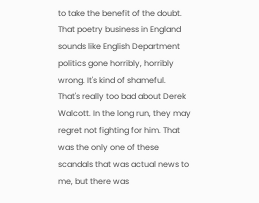to take the benefit of the doubt. That poetry business in England sounds like English Department politics gone horribly, horribly wrong. It's kind of shameful.
That's really too bad about Derek Walcott. In the long run, they may regret not fighting for him. That was the only one of these scandals that was actual news to me, but there was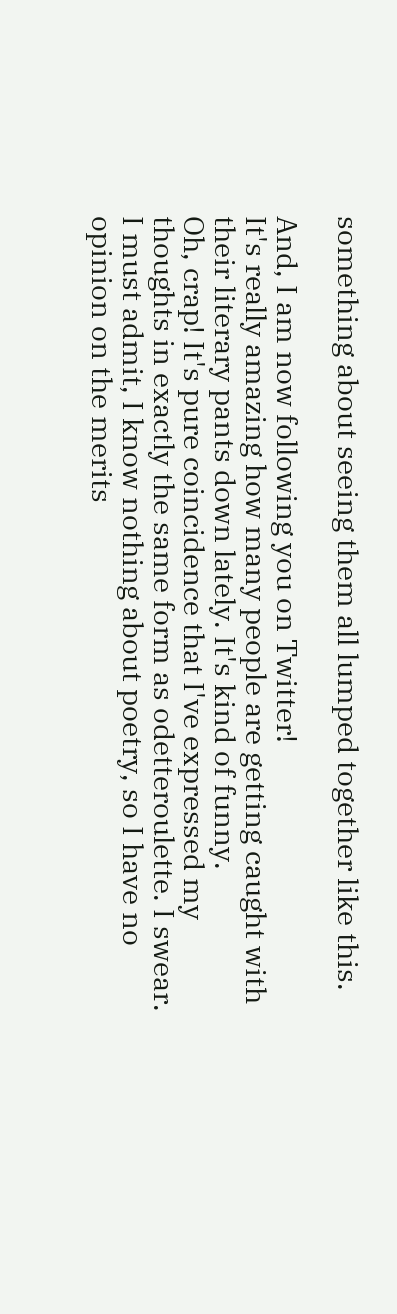something about seeing them all lumped together like this.

And, I am now following you on Twitter!
It's really amazing how many people are getting caught with their literary pants down lately. It's kind of funny.
Oh, crap! It's pure coincidence that I've expressed my thoughts in exactly the same form as odetteroulette. I swear.
I must admit, I know nothing about poetry, so I have no opinion on the merits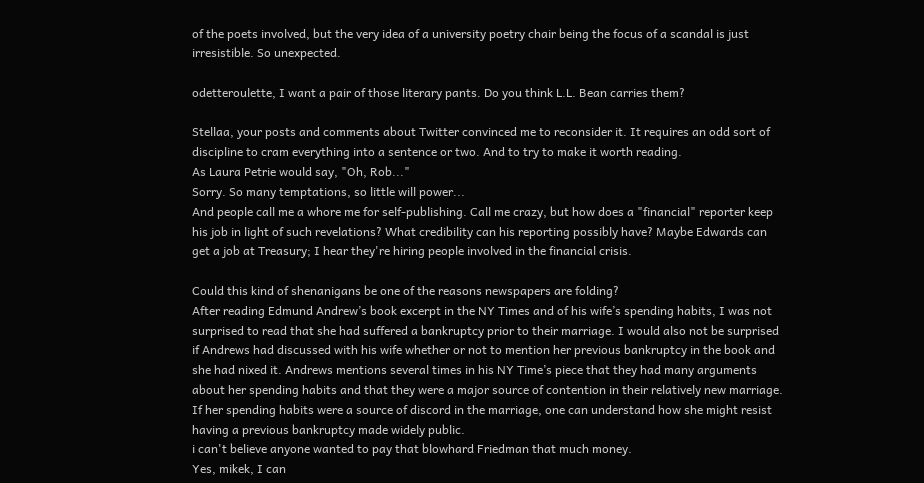of the poets involved, but the very idea of a university poetry chair being the focus of a scandal is just irresistible. So unexpected.

odetteroulette, I want a pair of those literary pants. Do you think L.L. Bean carries them?

Stellaa, your posts and comments about Twitter convinced me to reconsider it. It requires an odd sort of discipline to cram everything into a sentence or two. And to try to make it worth reading.
As Laura Petrie would say, "Oh, Rob..."
Sorry. So many temptations, so little will power...
And people call me a whore me for self-publishing. Call me crazy, but how does a "financial" reporter keep his job in light of such revelations? What credibility can his reporting possibly have? Maybe Edwards can get a job at Treasury; I hear they're hiring people involved in the financial crisis.

Could this kind of shenanigans be one of the reasons newspapers are folding?
After reading Edmund Andrew’s book excerpt in the NY Times and of his wife’s spending habits, I was not surprised to read that she had suffered a bankruptcy prior to their marriage. I would also not be surprised if Andrews had discussed with his wife whether or not to mention her previous bankruptcy in the book and she had nixed it. Andrews mentions several times in his NY Time’s piece that they had many arguments about her spending habits and that they were a major source of contention in their relatively new marriage. If her spending habits were a source of discord in the marriage, one can understand how she might resist having a previous bankruptcy made widely public.
i can't believe anyone wanted to pay that blowhard Friedman that much money.
Yes, mikek, I can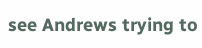see Andrews trying to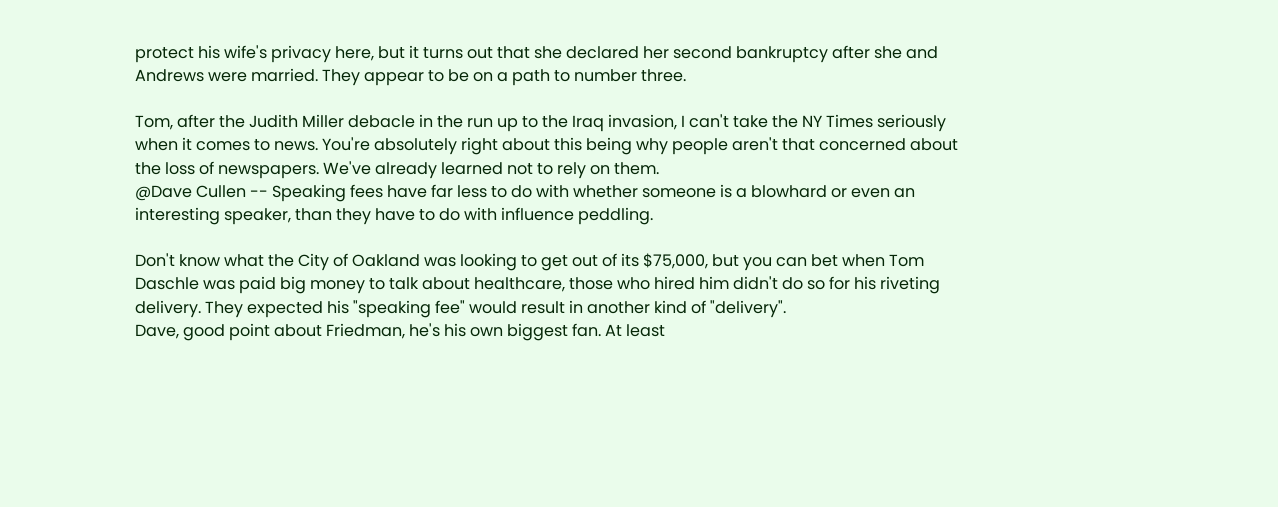protect his wife's privacy here, but it turns out that she declared her second bankruptcy after she and Andrews were married. They appear to be on a path to number three.

Tom, after the Judith Miller debacle in the run up to the Iraq invasion, I can't take the NY Times seriously when it comes to news. You're absolutely right about this being why people aren't that concerned about the loss of newspapers. We've already learned not to rely on them.
@Dave Cullen -- Speaking fees have far less to do with whether someone is a blowhard or even an interesting speaker, than they have to do with influence peddling.

Don't know what the City of Oakland was looking to get out of its $75,000, but you can bet when Tom Daschle was paid big money to talk about healthcare, those who hired him didn't do so for his riveting delivery. They expected his "speaking fee" would result in another kind of "delivery".
Dave, good point about Friedman, he's his own biggest fan. At least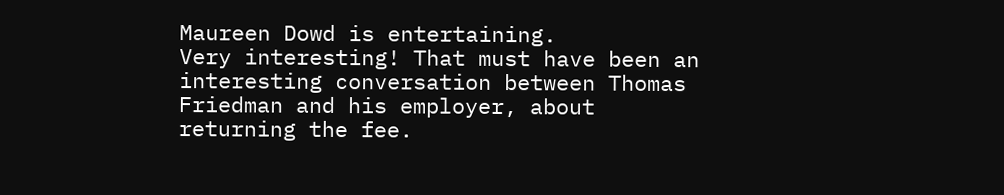Maureen Dowd is entertaining.
Very interesting! That must have been an interesting conversation between Thomas Friedman and his employer, about returning the fee.